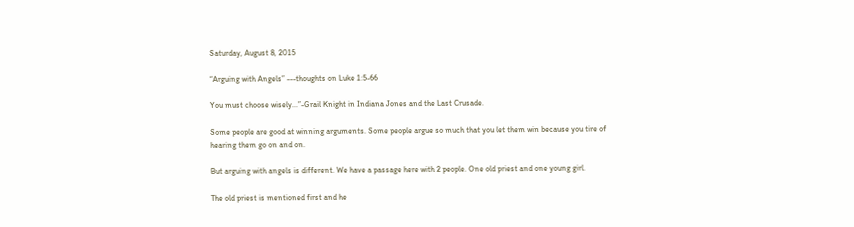Saturday, August 8, 2015

“Arguing with Angels” ---thoughts on Luke 1:5-66

You must choose wisely...”-Grail Knight in Indiana Jones and the Last Crusade.

Some people are good at winning arguments. Some people argue so much that you let them win because you tire of hearing them go on and on.

But arguing with angels is different. We have a passage here with 2 people. One old priest and one young girl.

The old priest is mentioned first and he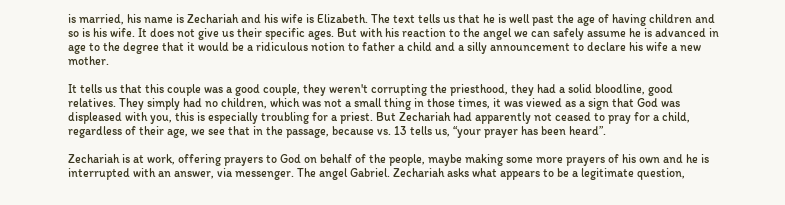is married, his name is Zechariah and his wife is Elizabeth. The text tells us that he is well past the age of having children and so is his wife. It does not give us their specific ages. But with his reaction to the angel we can safely assume he is advanced in age to the degree that it would be a ridiculous notion to father a child and a silly announcement to declare his wife a new mother.

It tells us that this couple was a good couple, they weren't corrupting the priesthood, they had a solid bloodline, good relatives. They simply had no children, which was not a small thing in those times, it was viewed as a sign that God was displeased with you, this is especially troubling for a priest. But Zechariah had apparently not ceased to pray for a child, regardless of their age, we see that in the passage, because vs. 13 tells us, “your prayer has been heard”.

Zechariah is at work, offering prayers to God on behalf of the people, maybe making some more prayers of his own and he is interrupted with an answer, via messenger. The angel Gabriel. Zechariah asks what appears to be a legitimate question,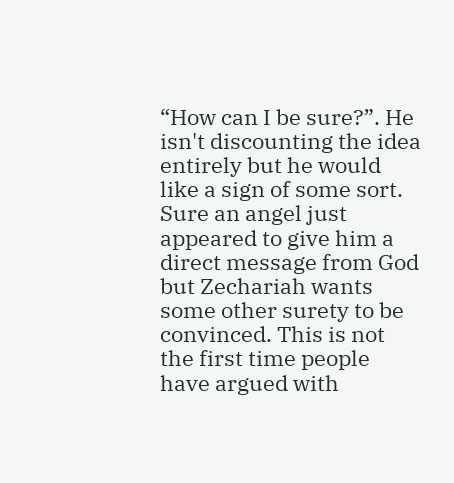“How can I be sure?”. He isn't discounting the idea entirely but he would like a sign of some sort. Sure an angel just appeared to give him a direct message from God but Zechariah wants some other surety to be convinced. This is not the first time people have argued with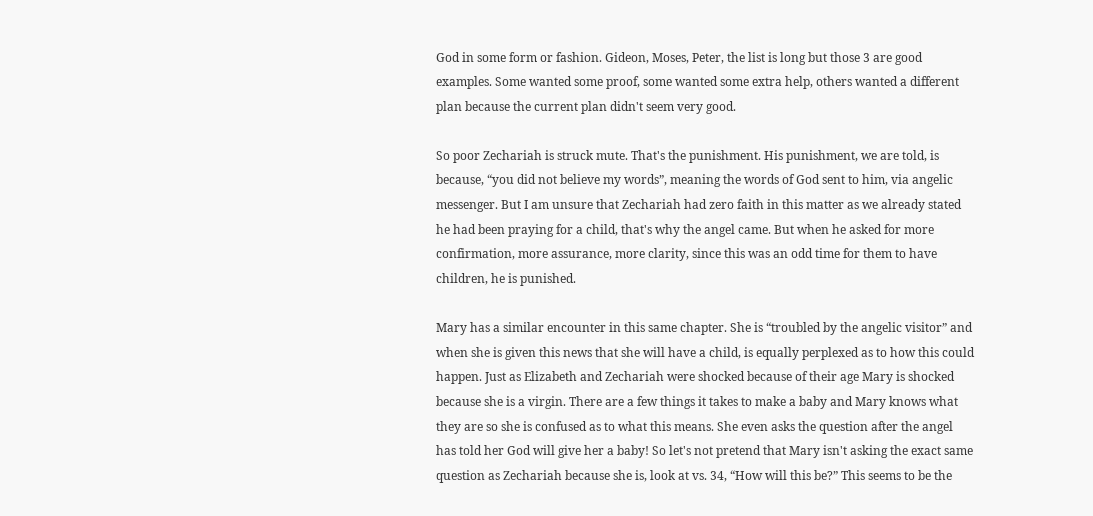God in some form or fashion. Gideon, Moses, Peter, the list is long but those 3 are good examples. Some wanted some proof, some wanted some extra help, others wanted a different plan because the current plan didn't seem very good.

So poor Zechariah is struck mute. That's the punishment. His punishment, we are told, is because, “you did not believe my words”, meaning the words of God sent to him, via angelic messenger. But I am unsure that Zechariah had zero faith in this matter as we already stated he had been praying for a child, that's why the angel came. But when he asked for more confirmation, more assurance, more clarity, since this was an odd time for them to have children, he is punished.

Mary has a similar encounter in this same chapter. She is “troubled by the angelic visitor” and when she is given this news that she will have a child, is equally perplexed as to how this could happen. Just as Elizabeth and Zechariah were shocked because of their age Mary is shocked because she is a virgin. There are a few things it takes to make a baby and Mary knows what they are so she is confused as to what this means. She even asks the question after the angel has told her God will give her a baby! So let's not pretend that Mary isn't asking the exact same question as Zechariah because she is, look at vs. 34, “How will this be?” This seems to be the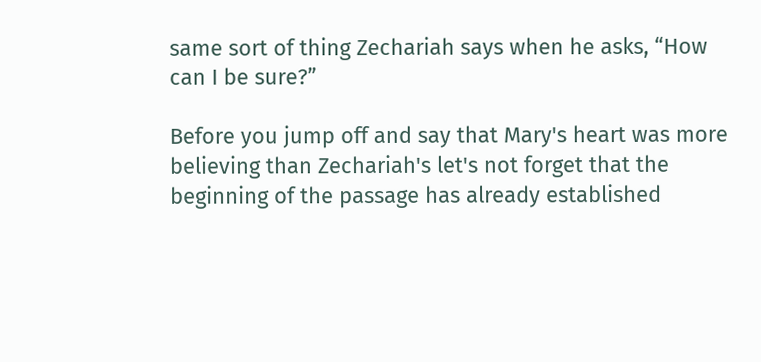same sort of thing Zechariah says when he asks, “How can I be sure?”

Before you jump off and say that Mary's heart was more believing than Zechariah's let's not forget that the beginning of the passage has already established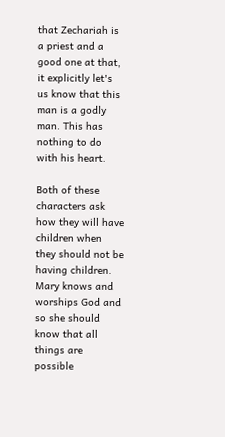that Zechariah is a priest and a good one at that, it explicitly let's us know that this man is a godly man. This has nothing to do with his heart.

Both of these characters ask how they will have children when they should not be having children. Mary knows and worships God and so she should know that all things are possible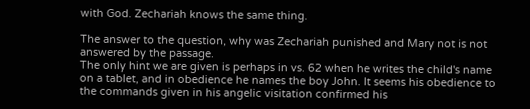with God. Zechariah knows the same thing.

The answer to the question, why was Zechariah punished and Mary not is not answered by the passage.
The only hint we are given is perhaps in vs. 62 when he writes the child's name on a tablet, and in obedience he names the boy John. It seems his obedience to the commands given in his angelic visitation confirmed his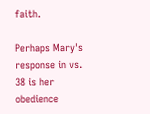faith.

Perhaps Mary's response in vs. 38 is her obedience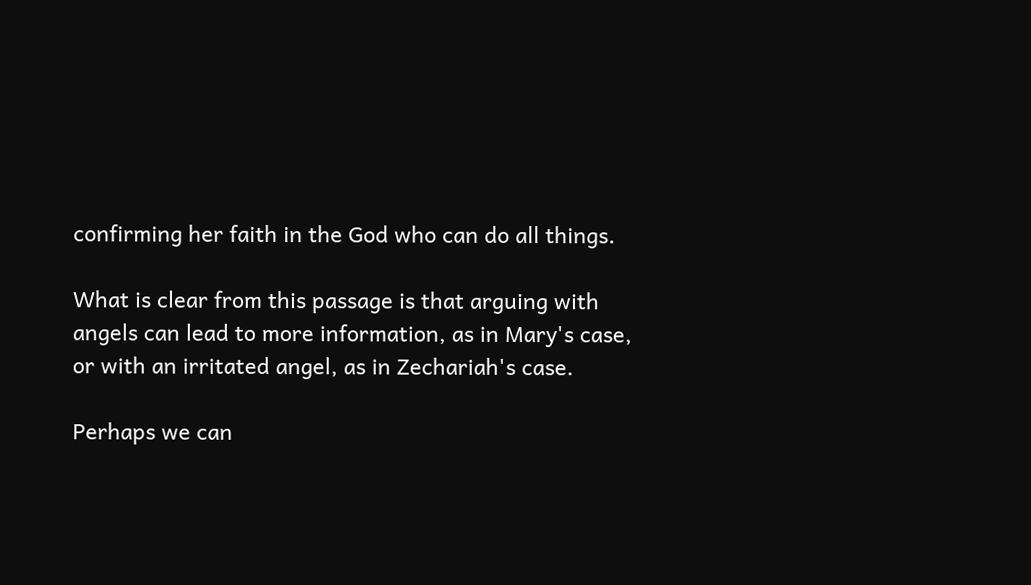confirming her faith in the God who can do all things.

What is clear from this passage is that arguing with angels can lead to more information, as in Mary's case, or with an irritated angel, as in Zechariah's case.

Perhaps we can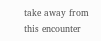take away from this encounter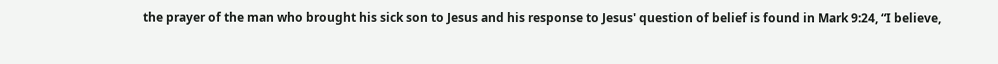the prayer of the man who brought his sick son to Jesus and his response to Jesus' question of belief is found in Mark 9:24, “I believe,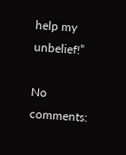help my unbelief!”

No comments: